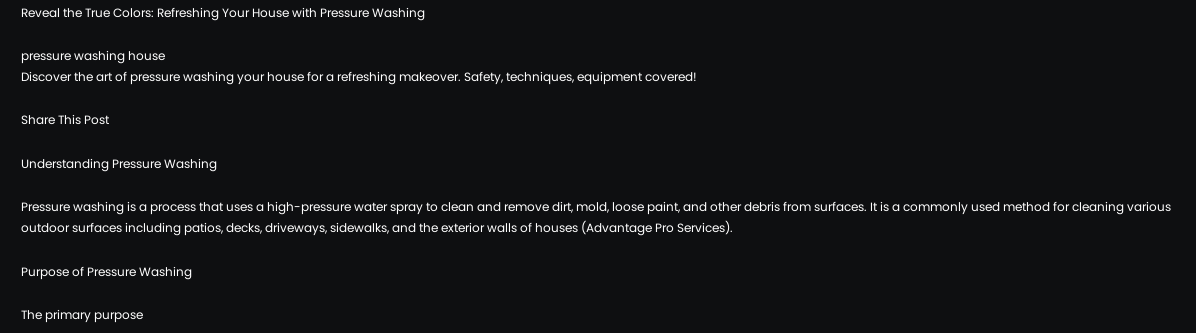Reveal the True Colors: Refreshing Your House with Pressure Washing

pressure washing house
Discover the art of pressure washing your house for a refreshing makeover. Safety, techniques, equipment covered!

Share This Post

Understanding Pressure Washing

Pressure washing is a process that uses a high-pressure water spray to clean and remove dirt, mold, loose paint, and other debris from surfaces. It is a commonly used method for cleaning various outdoor surfaces including patios, decks, driveways, sidewalks, and the exterior walls of houses (Advantage Pro Services).

Purpose of Pressure Washing

The primary purpose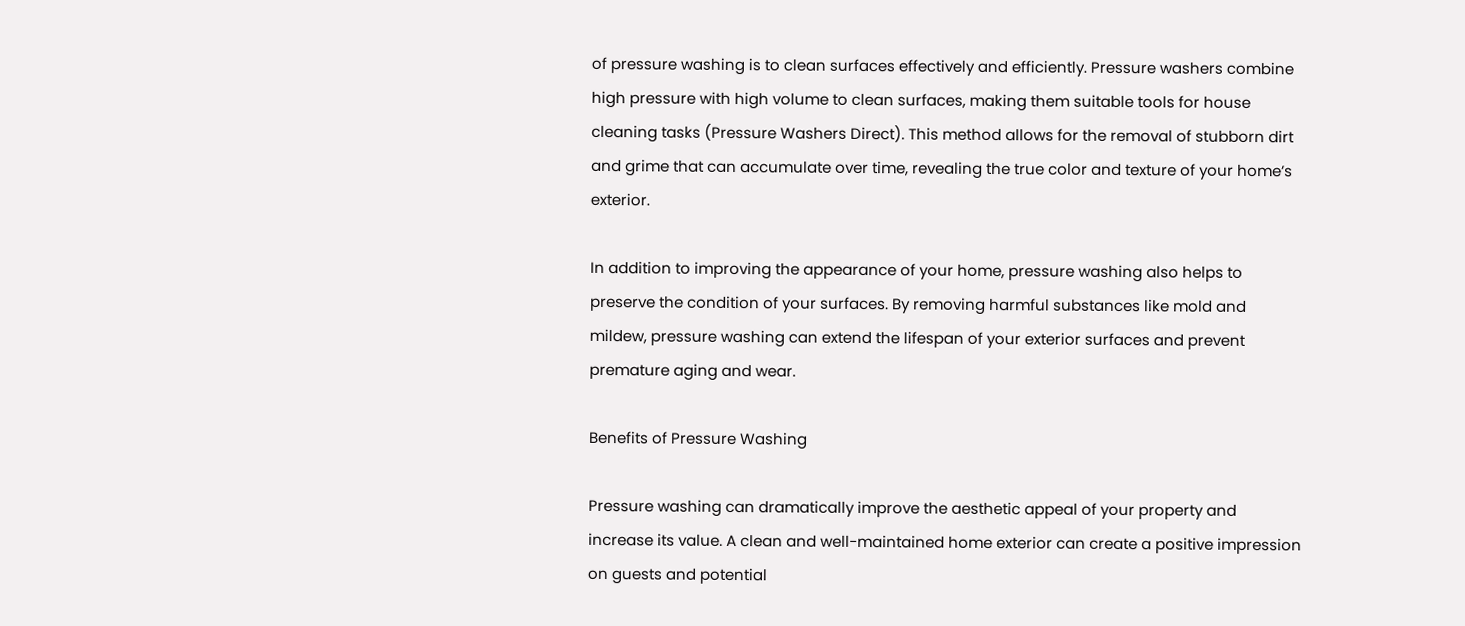of pressure washing is to clean surfaces effectively and efficiently. Pressure washers combine high pressure with high volume to clean surfaces, making them suitable tools for house cleaning tasks (Pressure Washers Direct). This method allows for the removal of stubborn dirt and grime that can accumulate over time, revealing the true color and texture of your home’s exterior.

In addition to improving the appearance of your home, pressure washing also helps to preserve the condition of your surfaces. By removing harmful substances like mold and mildew, pressure washing can extend the lifespan of your exterior surfaces and prevent premature aging and wear.

Benefits of Pressure Washing

Pressure washing can dramatically improve the aesthetic appeal of your property and increase its value. A clean and well-maintained home exterior can create a positive impression on guests and potential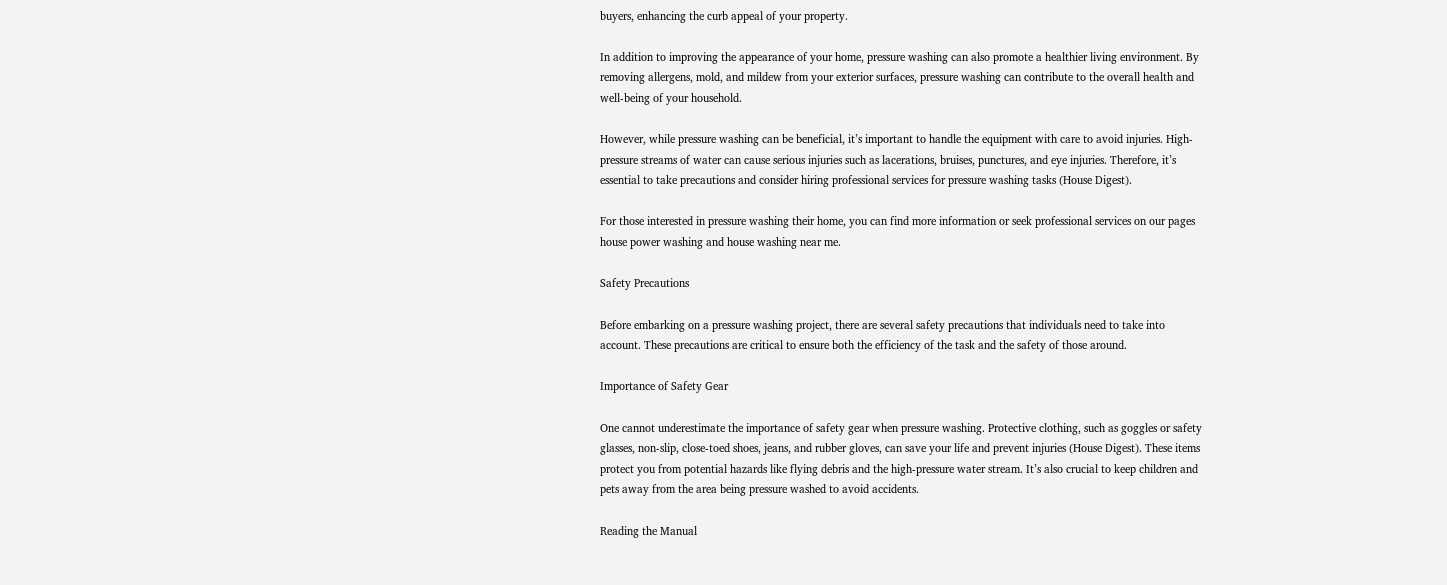buyers, enhancing the curb appeal of your property.

In addition to improving the appearance of your home, pressure washing can also promote a healthier living environment. By removing allergens, mold, and mildew from your exterior surfaces, pressure washing can contribute to the overall health and well-being of your household.

However, while pressure washing can be beneficial, it’s important to handle the equipment with care to avoid injuries. High-pressure streams of water can cause serious injuries such as lacerations, bruises, punctures, and eye injuries. Therefore, it’s essential to take precautions and consider hiring professional services for pressure washing tasks (House Digest).

For those interested in pressure washing their home, you can find more information or seek professional services on our pages house power washing and house washing near me.

Safety Precautions

Before embarking on a pressure washing project, there are several safety precautions that individuals need to take into account. These precautions are critical to ensure both the efficiency of the task and the safety of those around.

Importance of Safety Gear

One cannot underestimate the importance of safety gear when pressure washing. Protective clothing, such as goggles or safety glasses, non-slip, close-toed shoes, jeans, and rubber gloves, can save your life and prevent injuries (House Digest). These items protect you from potential hazards like flying debris and the high-pressure water stream. It’s also crucial to keep children and pets away from the area being pressure washed to avoid accidents.

Reading the Manual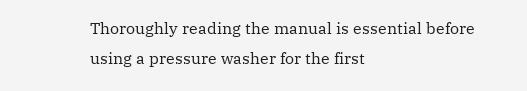Thoroughly reading the manual is essential before using a pressure washer for the first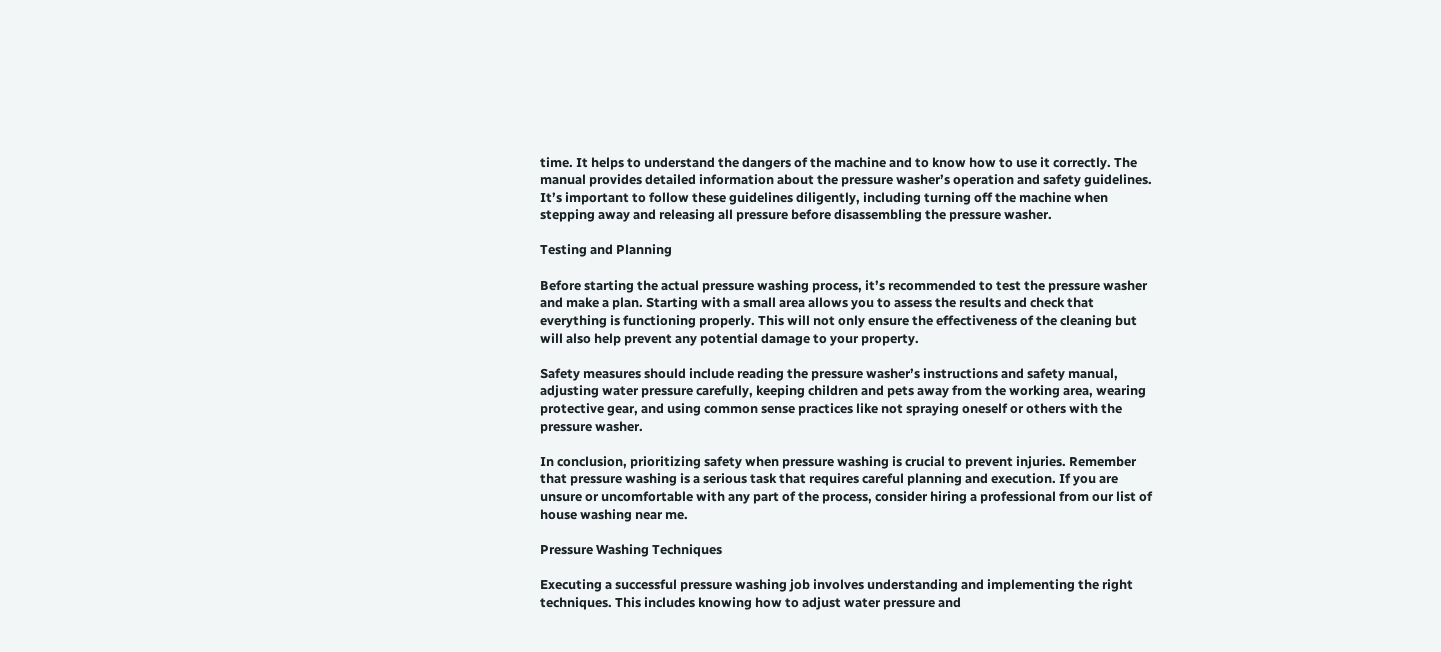time. It helps to understand the dangers of the machine and to know how to use it correctly. The manual provides detailed information about the pressure washer’s operation and safety guidelines. It’s important to follow these guidelines diligently, including turning off the machine when stepping away and releasing all pressure before disassembling the pressure washer.

Testing and Planning

Before starting the actual pressure washing process, it’s recommended to test the pressure washer and make a plan. Starting with a small area allows you to assess the results and check that everything is functioning properly. This will not only ensure the effectiveness of the cleaning but will also help prevent any potential damage to your property.

Safety measures should include reading the pressure washer’s instructions and safety manual, adjusting water pressure carefully, keeping children and pets away from the working area, wearing protective gear, and using common sense practices like not spraying oneself or others with the pressure washer.

In conclusion, prioritizing safety when pressure washing is crucial to prevent injuries. Remember that pressure washing is a serious task that requires careful planning and execution. If you are unsure or uncomfortable with any part of the process, consider hiring a professional from our list of house washing near me.

Pressure Washing Techniques

Executing a successful pressure washing job involves understanding and implementing the right techniques. This includes knowing how to adjust water pressure and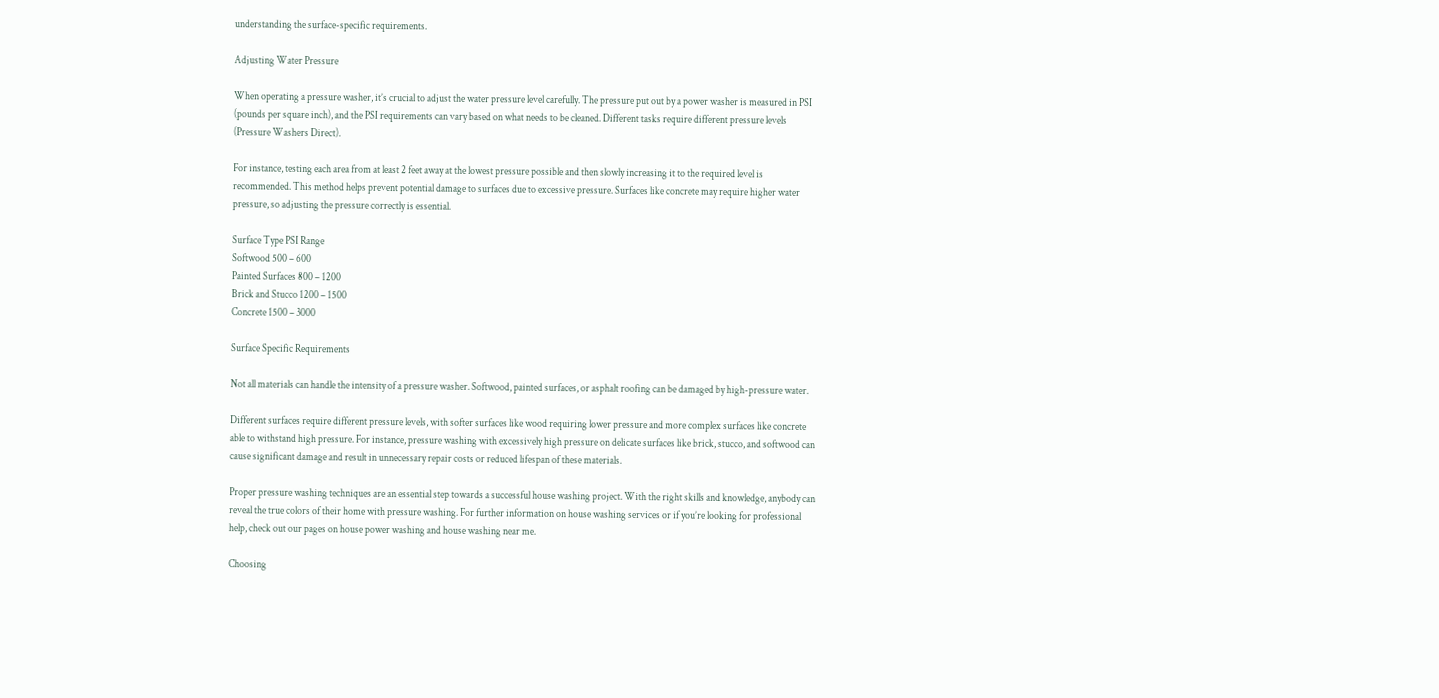understanding the surface-specific requirements.

Adjusting Water Pressure

When operating a pressure washer, it’s crucial to adjust the water pressure level carefully. The pressure put out by a power washer is measured in PSI (pounds per square inch), and the PSI requirements can vary based on what needs to be cleaned. Different tasks require different pressure levels (Pressure Washers Direct).

For instance, testing each area from at least 2 feet away at the lowest pressure possible and then slowly increasing it to the required level is recommended. This method helps prevent potential damage to surfaces due to excessive pressure. Surfaces like concrete may require higher water pressure, so adjusting the pressure correctly is essential.

Surface Type PSI Range
Softwood 500 – 600
Painted Surfaces 800 – 1200
Brick and Stucco 1200 – 1500
Concrete 1500 – 3000

Surface Specific Requirements

Not all materials can handle the intensity of a pressure washer. Softwood, painted surfaces, or asphalt roofing can be damaged by high-pressure water.

Different surfaces require different pressure levels, with softer surfaces like wood requiring lower pressure and more complex surfaces like concrete able to withstand high pressure. For instance, pressure washing with excessively high pressure on delicate surfaces like brick, stucco, and softwood can cause significant damage and result in unnecessary repair costs or reduced lifespan of these materials.

Proper pressure washing techniques are an essential step towards a successful house washing project. With the right skills and knowledge, anybody can reveal the true colors of their home with pressure washing. For further information on house washing services or if you’re looking for professional help, check out our pages on house power washing and house washing near me.

Choosing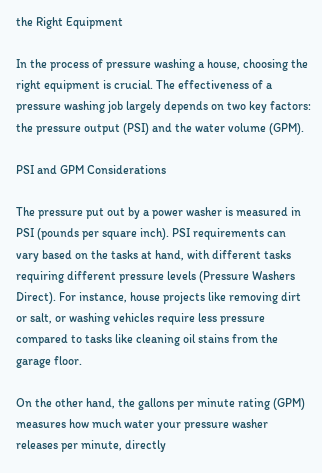the Right Equipment

In the process of pressure washing a house, choosing the right equipment is crucial. The effectiveness of a pressure washing job largely depends on two key factors: the pressure output (PSI) and the water volume (GPM).

PSI and GPM Considerations

The pressure put out by a power washer is measured in PSI (pounds per square inch). PSI requirements can vary based on the tasks at hand, with different tasks requiring different pressure levels (Pressure Washers Direct). For instance, house projects like removing dirt or salt, or washing vehicles require less pressure compared to tasks like cleaning oil stains from the garage floor.

On the other hand, the gallons per minute rating (GPM) measures how much water your pressure washer releases per minute, directly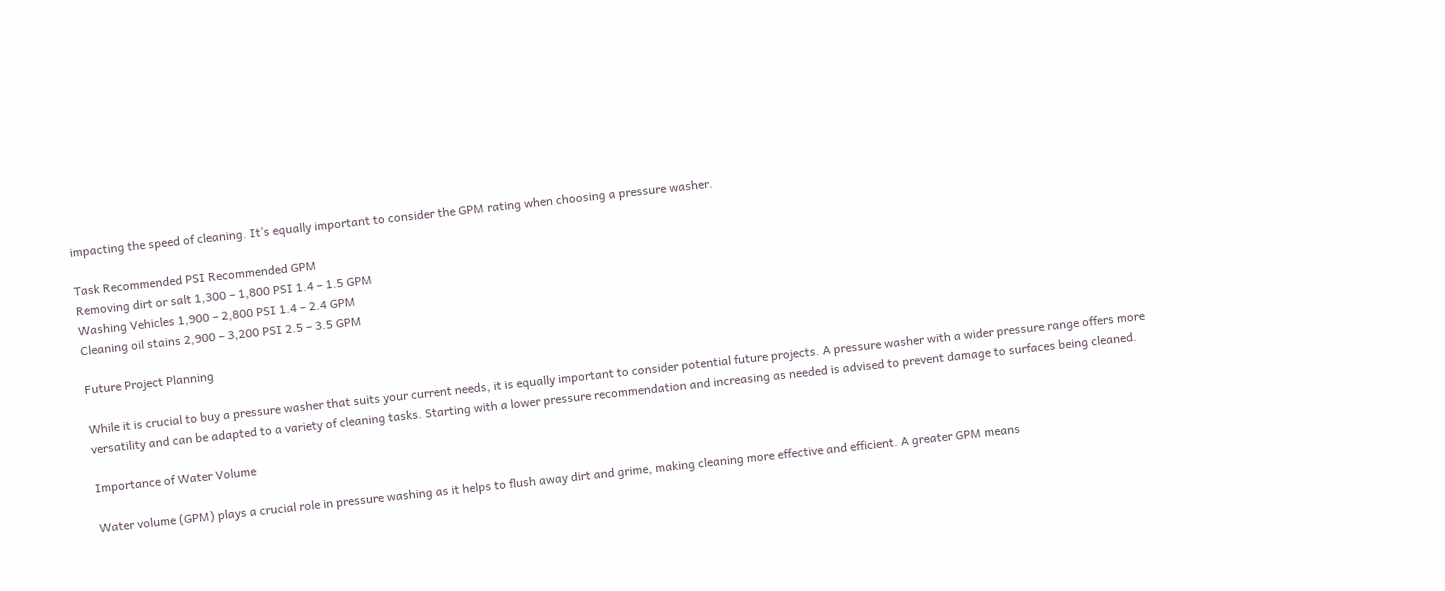impacting the speed of cleaning. It’s equally important to consider the GPM rating when choosing a pressure washer.

Task Recommended PSI Recommended GPM
Removing dirt or salt 1,300 – 1,800 PSI 1.4 – 1.5 GPM
Washing Vehicles 1,900 – 2,800 PSI 1.4 – 2.4 GPM
Cleaning oil stains 2,900 – 3,200 PSI 2.5 – 3.5 GPM

Future Project Planning

While it is crucial to buy a pressure washer that suits your current needs, it is equally important to consider potential future projects. A pressure washer with a wider pressure range offers more versatility and can be adapted to a variety of cleaning tasks. Starting with a lower pressure recommendation and increasing as needed is advised to prevent damage to surfaces being cleaned.

Importance of Water Volume

Water volume (GPM) plays a crucial role in pressure washing as it helps to flush away dirt and grime, making cleaning more effective and efficient. A greater GPM means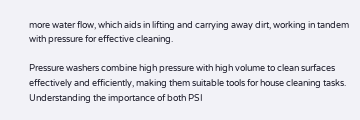more water flow, which aids in lifting and carrying away dirt, working in tandem with pressure for effective cleaning.

Pressure washers combine high pressure with high volume to clean surfaces effectively and efficiently, making them suitable tools for house cleaning tasks. Understanding the importance of both PSI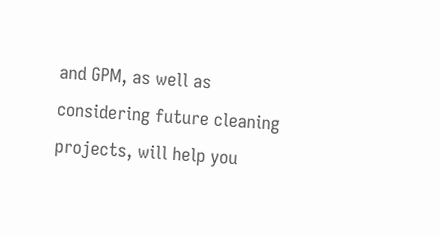and GPM, as well as considering future cleaning projects, will help you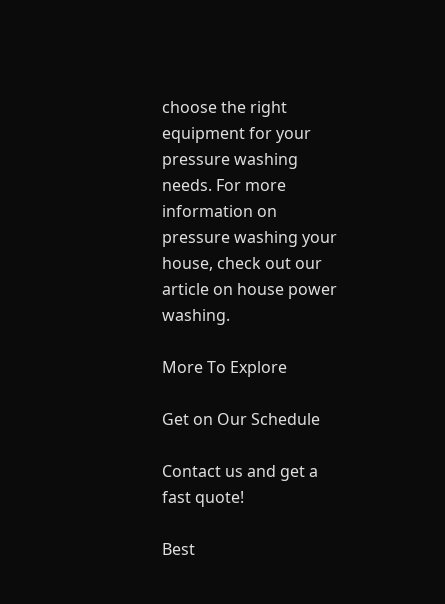choose the right equipment for your pressure washing needs. For more information on pressure washing your house, check out our article on house power washing.

More To Explore

Get on Our Schedule

Contact us and get a fast quote!

Best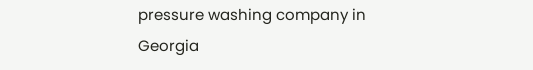pressure washing company in Georgia